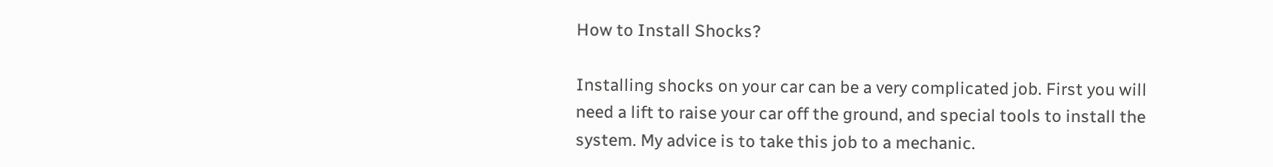How to Install Shocks?

Installing shocks on your car can be a very complicated job. First you will need a lift to raise your car off the ground, and special tools to install the system. My advice is to take this job to a mechanic.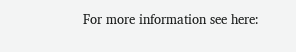For more information see here: